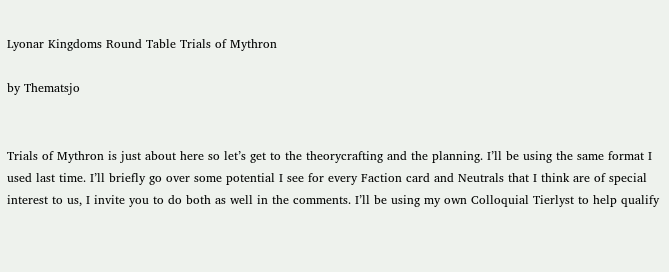Lyonar Kingdoms Round Table Trials of Mythron

by Thematsjo


Trials of Mythron is just about here so let’s get to the theorycrafting and the planning. I’ll be using the same format I used last time. I’ll briefly go over some potential I see for every Faction card and Neutrals that I think are of special interest to us, I invite you to do both as well in the comments. I’ll be using my own Colloquial Tierlyst to help qualify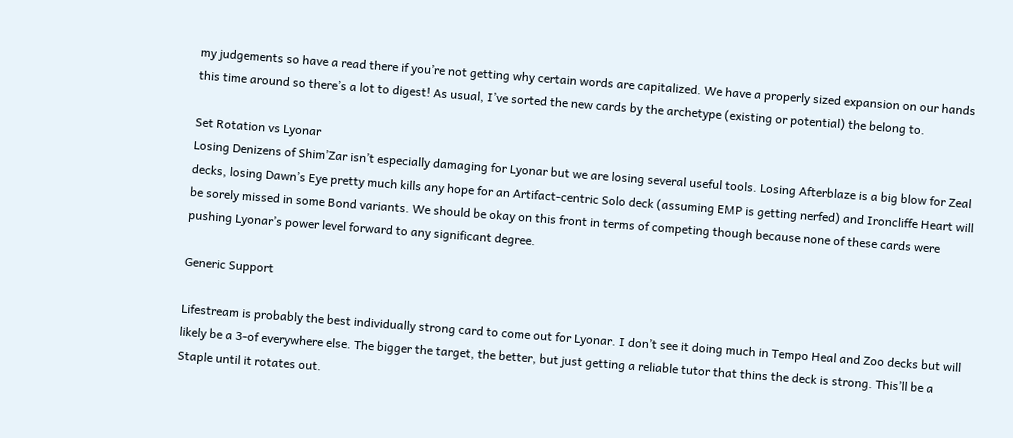my judgements so have a read there if you’re not getting why certain words are capitalized. We have a properly sized expansion on our hands this time around so there’s a lot to digest! As usual, I’ve sorted the new cards by the archetype (existing or potential) the belong to.

Set Rotation vs Lyonar
Losing Denizens of Shim’Zar isn’t especially damaging for Lyonar but we are losing several useful tools. Losing Afterblaze is a big blow for Zeal decks, losing Dawn’s Eye pretty much kills any hope for an Artifact-centric Solo deck (assuming EMP is getting nerfed) and Ironcliffe Heart will be sorely missed in some Bond variants. We should be okay on this front in terms of competing though because none of these cards were pushing Lyonar’s power level forward to any significant degree.

Generic Support

Lifestream is probably the best individually strong card to come out for Lyonar. I don’t see it doing much in Tempo Heal and Zoo decks but will likely be a 3-of everywhere else. The bigger the target, the better, but just getting a reliable tutor that thins the deck is strong. This’ll be a Staple until it rotates out.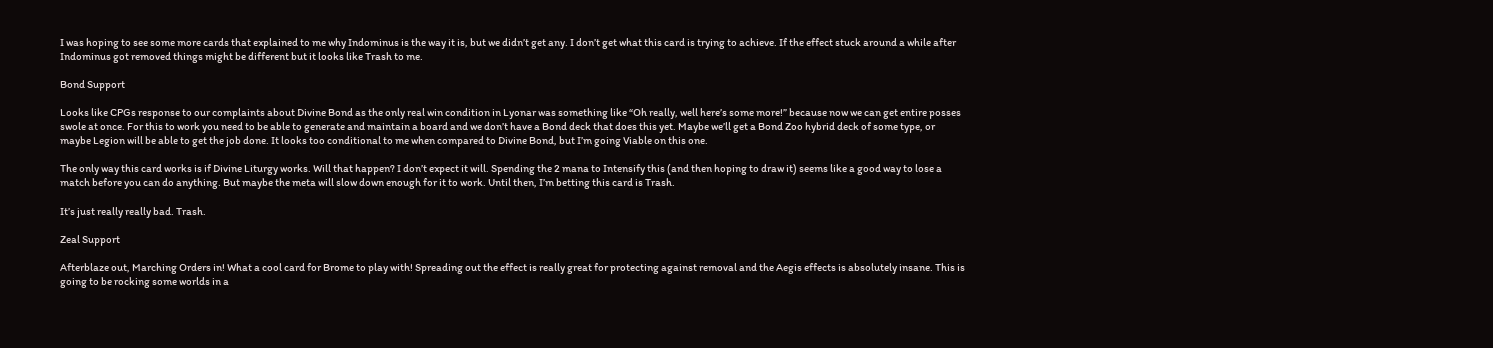I was hoping to see some more cards that explained to me why Indominus is the way it is, but we didn’t get any. I don’t get what this card is trying to achieve. If the effect stuck around a while after Indominus got removed things might be different but it looks like Trash to me.

Bond Support

Looks like CPGs response to our complaints about Divine Bond as the only real win condition in Lyonar was something like “Oh really, well here’s some more!” because now we can get entire posses swole at once. For this to work you need to be able to generate and maintain a board and we don’t have a Bond deck that does this yet. Maybe we’ll get a Bond Zoo hybrid deck of some type, or maybe Legion will be able to get the job done. It looks too conditional to me when compared to Divine Bond, but I’m going Viable on this one.

The only way this card works is if Divine Liturgy works. Will that happen? I don’t expect it will. Spending the 2 mana to Intensify this (and then hoping to draw it) seems like a good way to lose a match before you can do anything. But maybe the meta will slow down enough for it to work. Until then, I’m betting this card is Trash.

It’s just really really bad. Trash.

Zeal Support

Afterblaze out, Marching Orders in! What a cool card for Brome to play with! Spreading out the effect is really great for protecting against removal and the Aegis effects is absolutely insane. This is going to be rocking some worlds in a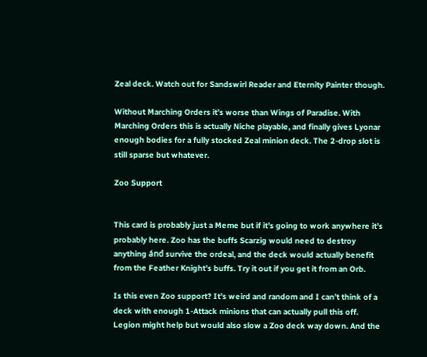Zeal deck. Watch out for Sandswirl Reader and Eternity Painter though.

Without Marching Orders it’s worse than Wings of Paradise. With Marching Orders this is actually Niche playable, and finally gives Lyonar enough bodies for a fully stocked Zeal minion deck. The 2-drop slot is still sparse but whatever.

Zoo Support


This card is probably just a Meme but if it’s going to work anywhere it’s probably here. Zoo has the buffs Scarzig would need to destroy anything ánd survive the ordeal, and the deck would actually benefit from the Feather Knight’s buffs. Try it out if you get it from an Orb.

Is this even Zoo support? It’s weird and random and I can’t think of a deck with enough 1-Attack minions that can actually pull this off. Legion might help but would also slow a Zoo deck way down. And the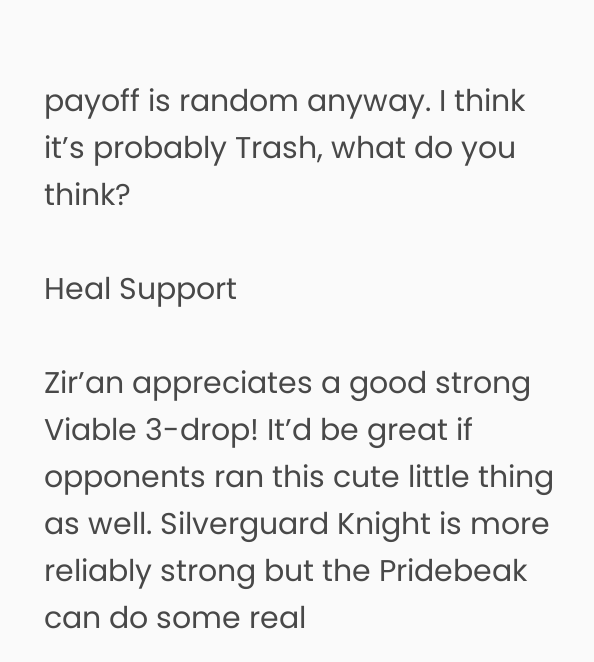payoff is random anyway. I think it’s probably Trash, what do you think?

Heal Support

Zir’an appreciates a good strong Viable 3-drop! It’d be great if opponents ran this cute little thing as well. Silverguard Knight is more reliably strong but the Pridebeak can do some real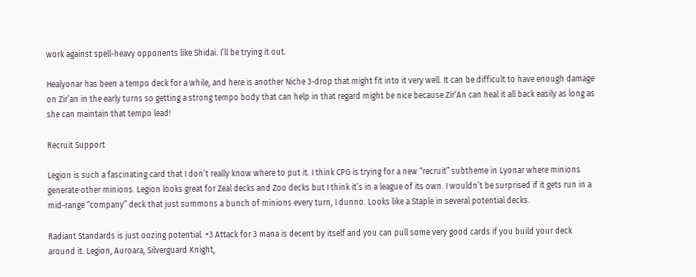work against spell-heavy opponents like Shidai. I’ll be trying it out.

Healyonar has been a tempo deck for a while, and here is another Niche 3-drop that might fit into it very well. It can be difficult to have enough damage on Zir’an in the early turns so getting a strong tempo body that can help in that regard might be nice because Zir’An can heal it all back easily as long as she can maintain that tempo lead!

Recruit Support

Legion is such a fascinating card that I don’t really know where to put it. I think CPG is trying for a new “recruit” subtheme in Lyonar where minions generate other minions. Legion looks great for Zeal decks and Zoo decks but I think it’s in a league of its own. I wouldn’t be surprised if it gets run in a mid-range “company” deck that just summons a bunch of minions every turn, I dunno. Looks like a Staple in several potential decks.

Radiant Standards is just oozing potential. +3 Attack for 3 mana is decent by itself and you can pull some very good cards if you build your deck around it. Legion, Auroara, Silverguard Knight,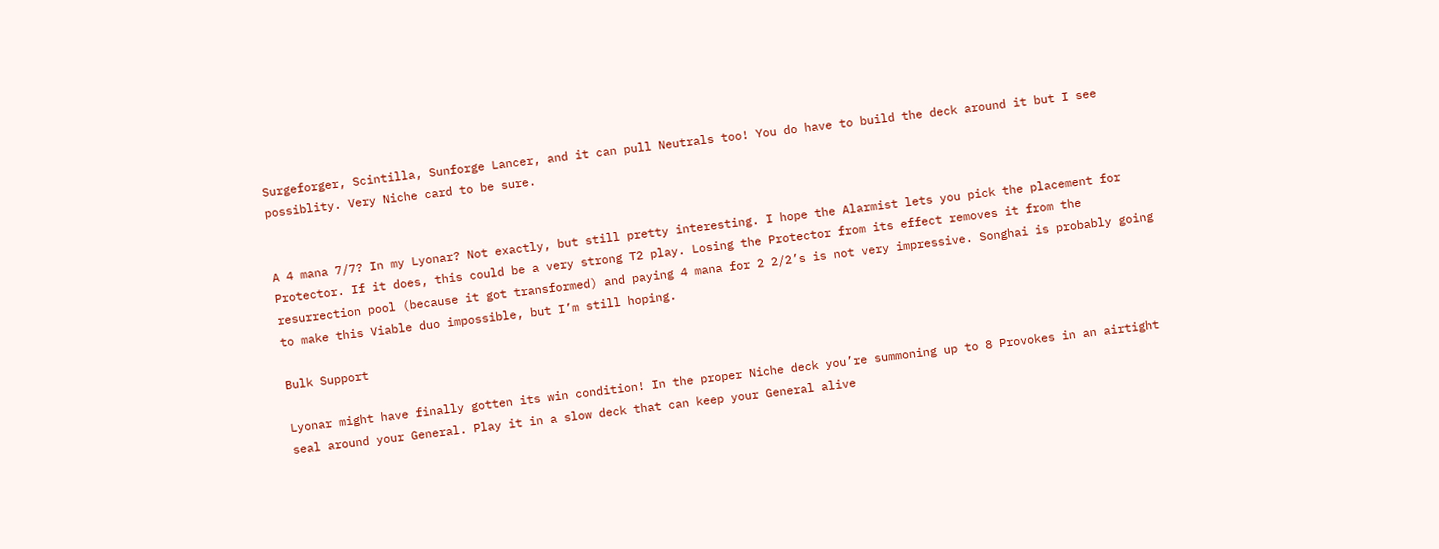Surgeforger, Scintilla, Sunforge Lancer, and it can pull Neutrals too! You do have to build the deck around it but I see possiblity. Very Niche card to be sure.


A 4 mana 7/7? In my Lyonar? Not exactly, but still pretty interesting. I hope the Alarmist lets you pick the placement for Protector. If it does, this could be a very strong T2 play. Losing the Protector from its effect removes it from the resurrection pool (because it got transformed) and paying 4 mana for 2 2/2’s is not very impressive. Songhai is probably going to make this Viable duo impossible, but I’m still hoping.

Bulk Support

Lyonar might have finally gotten its win condition! In the proper Niche deck you’re summoning up to 8 Provokes in an airtight seal around your General. Play it in a slow deck that can keep your General alive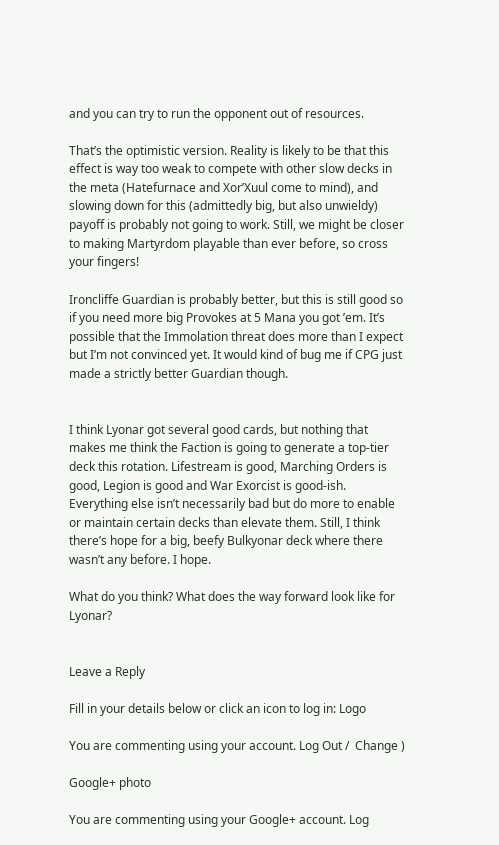and you can try to run the opponent out of resources.

That’s the optimistic version. Reality is likely to be that this effect is way too weak to compete with other slow decks in the meta (Hatefurnace and Xor’Xuul come to mind), and slowing down for this (admittedly big, but also unwieldy) payoff is probably not going to work. Still, we might be closer to making Martyrdom playable than ever before, so cross your fingers!

Ironcliffe Guardian is probably better, but this is still good so if you need more big Provokes at 5 Mana you got ’em. It’s possible that the Immolation threat does more than I expect but I’m not convinced yet. It would kind of bug me if CPG just made a strictly better Guardian though.


I think Lyonar got several good cards, but nothing that makes me think the Faction is going to generate a top-tier deck this rotation. Lifestream is good, Marching Orders is good, Legion is good and War Exorcist is good-ish. Everything else isn’t necessarily bad but do more to enable or maintain certain decks than elevate them. Still, I think there’s hope for a big, beefy Bulkyonar deck where there wasn’t any before. I hope.

What do you think? What does the way forward look like for Lyonar?


Leave a Reply

Fill in your details below or click an icon to log in: Logo

You are commenting using your account. Log Out /  Change )

Google+ photo

You are commenting using your Google+ account. Log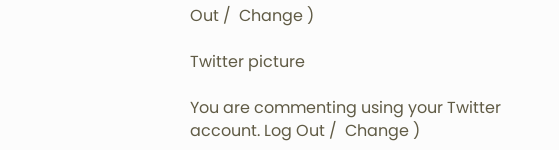Out /  Change )

Twitter picture

You are commenting using your Twitter account. Log Out /  Change )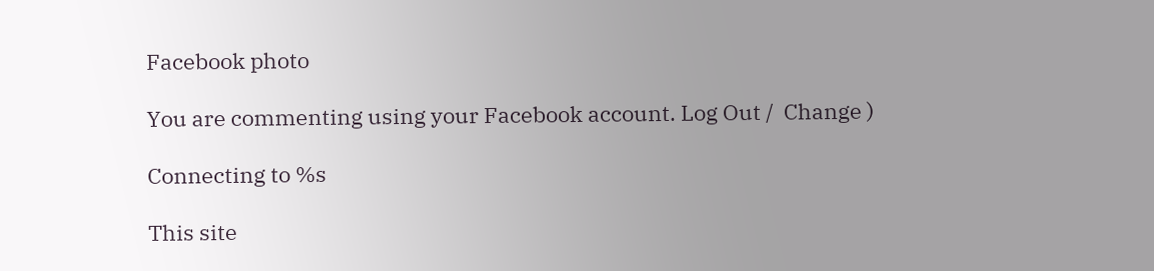Facebook photo

You are commenting using your Facebook account. Log Out /  Change )

Connecting to %s

This site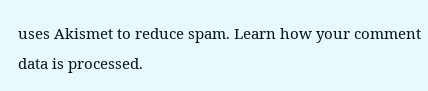uses Akismet to reduce spam. Learn how your comment data is processed.